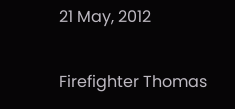21 May, 2012

Firefighter Thomas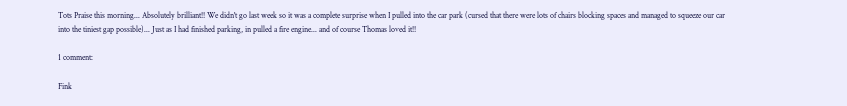Tots Praise this morning... Absolutely brilliant!! We didn't go last week so it was a complete surprise when I pulled into the car park (cursed that there were lots of chairs blocking spaces and managed to squeeze our car into the tiniest gap possible)... Just as I had finished parking, in pulled a fire engine... and of course Thomas loved it!!

1 comment:

Fink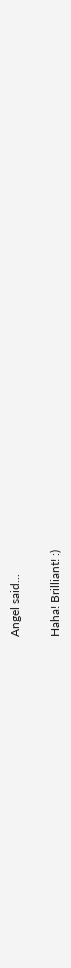Angel said...

Haha! Brilliant! :)